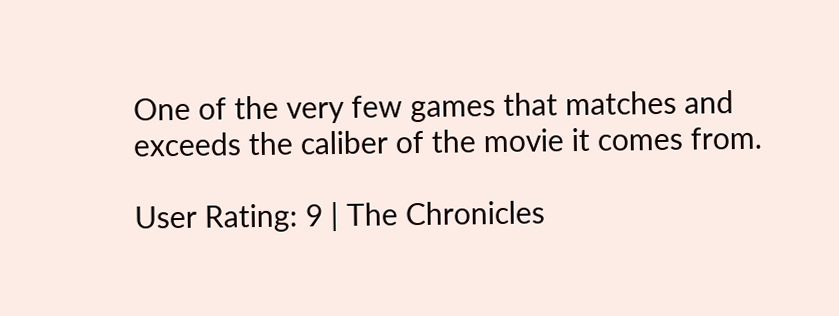One of the very few games that matches and exceeds the caliber of the movie it comes from.

User Rating: 9 | The Chronicles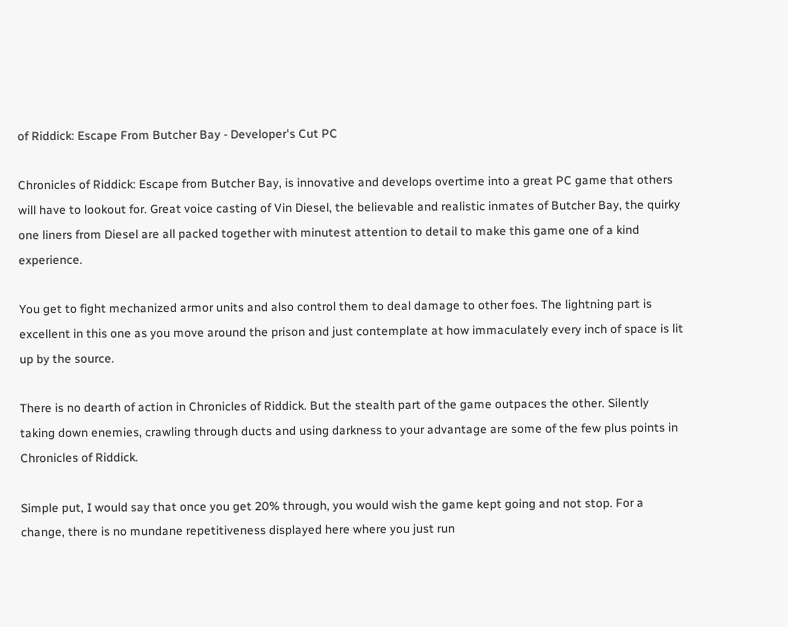of Riddick: Escape From Butcher Bay - Developer's Cut PC

Chronicles of Riddick: Escape from Butcher Bay, is innovative and develops overtime into a great PC game that others will have to lookout for. Great voice casting of Vin Diesel, the believable and realistic inmates of Butcher Bay, the quirky one liners from Diesel are all packed together with minutest attention to detail to make this game one of a kind experience.

You get to fight mechanized armor units and also control them to deal damage to other foes. The lightning part is excellent in this one as you move around the prison and just contemplate at how immaculately every inch of space is lit up by the source.

There is no dearth of action in Chronicles of Riddick. But the stealth part of the game outpaces the other. Silently taking down enemies, crawling through ducts and using darkness to your advantage are some of the few plus points in Chronicles of Riddick.

Simple put, I would say that once you get 20% through, you would wish the game kept going and not stop. For a change, there is no mundane repetitiveness displayed here where you just run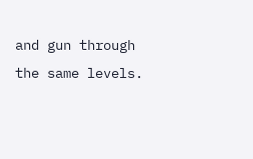and gun through the same levels.